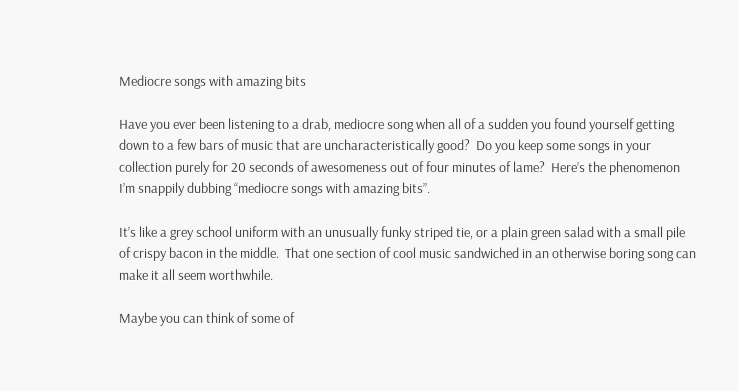Mediocre songs with amazing bits

Have you ever been listening to a drab, mediocre song when all of a sudden you found yourself getting down to a few bars of music that are uncharacteristically good?  Do you keep some songs in your collection purely for 20 seconds of awesomeness out of four minutes of lame?  Here’s the phenomenon I’m snappily dubbing “mediocre songs with amazing bits”.

It’s like a grey school uniform with an unusually funky striped tie, or a plain green salad with a small pile of crispy bacon in the middle.  That one section of cool music sandwiched in an otherwise boring song can make it all seem worthwhile.

Maybe you can think of some of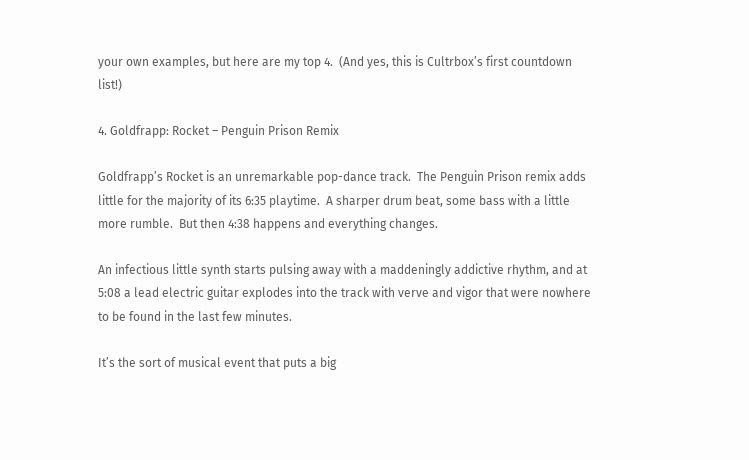your own examples, but here are my top 4.  (And yes, this is Cultrbox’s first countdown list!)

4. Goldfrapp: Rocket – Penguin Prison Remix

Goldfrapp’s Rocket is an unremarkable pop-dance track.  The Penguin Prison remix adds little for the majority of its 6:35 playtime.  A sharper drum beat, some bass with a little more rumble.  But then 4:38 happens and everything changes.

An infectious little synth starts pulsing away with a maddeningly addictive rhythm, and at 5:08 a lead electric guitar explodes into the track with verve and vigor that were nowhere to be found in the last few minutes.

It’s the sort of musical event that puts a big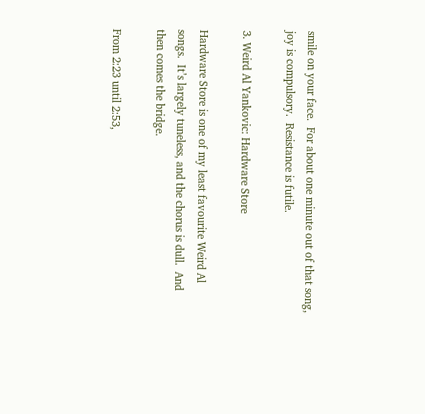smile on your face.  For about one minute out of that song, joy is compulsory.  Resistance is futile.

3. Weird Al Yankovic: Hardware Store

Hardware Store is one of my least favourite Weird Al songs.  It’s largely tuneless, and the chorus is dull.  And then comes the bridge.

From 2:23 until 2:53,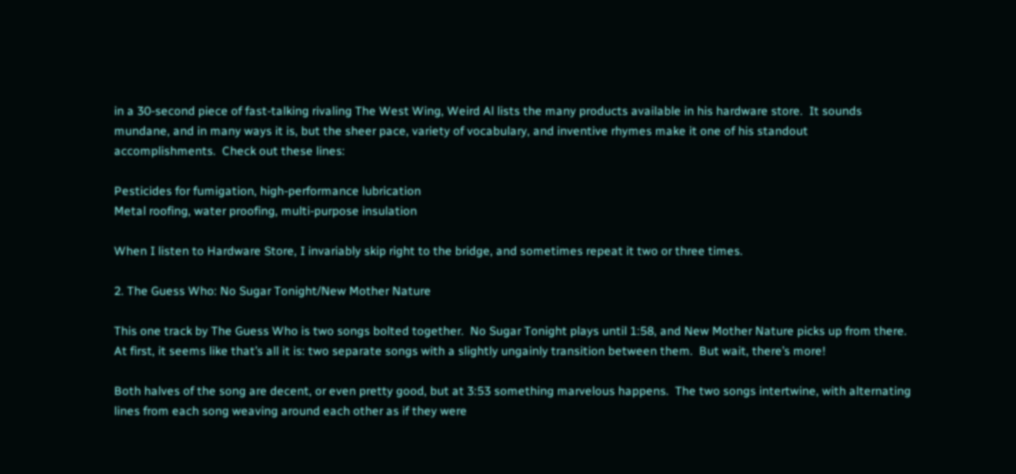in a 30-second piece of fast-talking rivaling The West Wing, Weird Al lists the many products available in his hardware store.  It sounds mundane, and in many ways it is, but the sheer pace, variety of vocabulary, and inventive rhymes make it one of his standout accomplishments.  Check out these lines:

Pesticides for fumigation, high-performance lubrication
Metal roofing, water proofing, multi-purpose insulation

When I listen to Hardware Store, I invariably skip right to the bridge, and sometimes repeat it two or three times.

2. The Guess Who: No Sugar Tonight/New Mother Nature

This one track by The Guess Who is two songs bolted together.  No Sugar Tonight plays until 1:58, and New Mother Nature picks up from there.  At first, it seems like that’s all it is: two separate songs with a slightly ungainly transition between them.  But wait, there’s more!

Both halves of the song are decent, or even pretty good, but at 3:53 something marvelous happens.  The two songs intertwine, with alternating lines from each song weaving around each other as if they were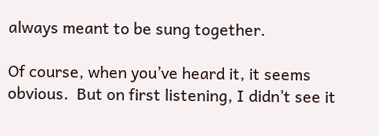always meant to be sung together.

Of course, when you’ve heard it, it seems obvious.  But on first listening, I didn’t see it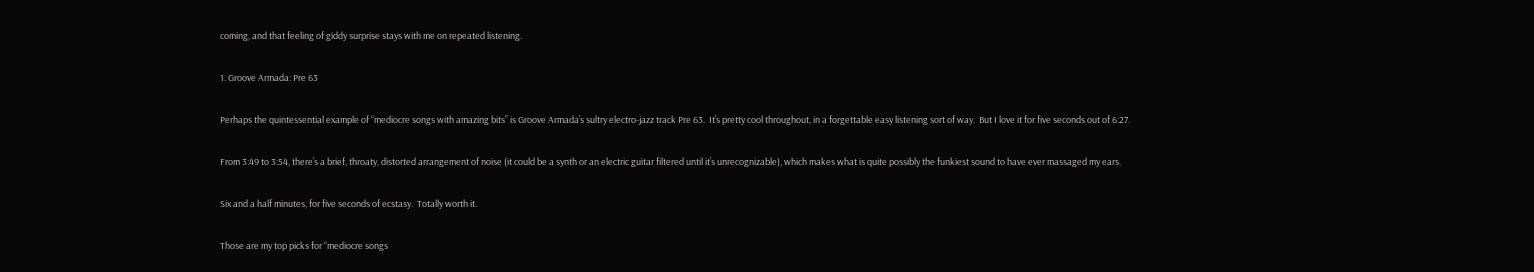coming, and that feeling of giddy surprise stays with me on repeated listening.

1. Groove Armada: Pre 63

Perhaps the quintessential example of “mediocre songs with amazing bits” is Groove Armada’s sultry electro-jazz track Pre 63.  It’s pretty cool throughout, in a forgettable easy listening sort of way.  But I love it for five seconds out of 6:27.

From 3:49 to 3:54, there’s a brief, throaty, distorted arrangement of noise (it could be a synth or an electric guitar filtered until it’s unrecognizable), which makes what is quite possibly the funkiest sound to have ever massaged my ears.

Six and a half minutes, for five seconds of ecstasy.  Totally worth it.

Those are my top picks for “mediocre songs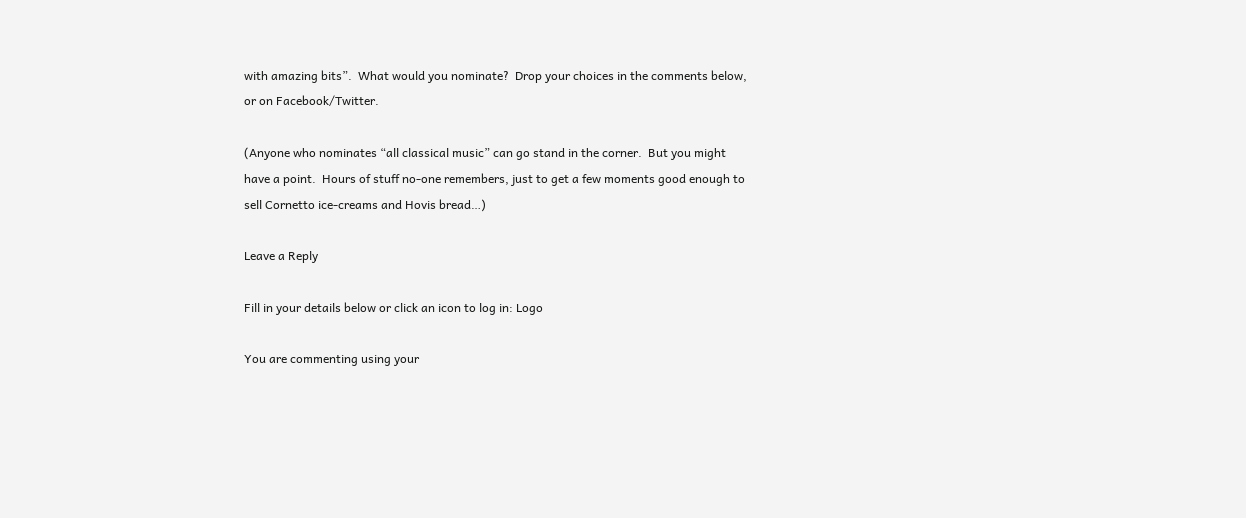with amazing bits”.  What would you nominate?  Drop your choices in the comments below, or on Facebook/Twitter.

(Anyone who nominates “all classical music” can go stand in the corner.  But you might have a point.  Hours of stuff no-one remembers, just to get a few moments good enough to sell Cornetto ice-creams and Hovis bread…)

Leave a Reply

Fill in your details below or click an icon to log in: Logo

You are commenting using your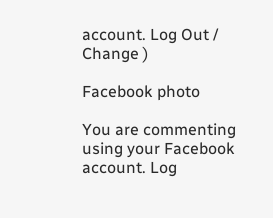account. Log Out /  Change )

Facebook photo

You are commenting using your Facebook account. Log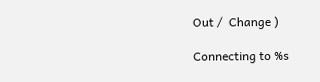Out /  Change )

Connecting to %s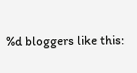%d bloggers like this: